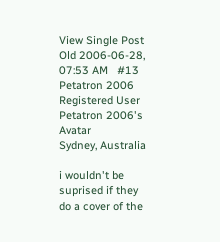View Single Post
Old 2006-06-28, 07:53 AM   #13
Petatron 2006
Registered User
Petatron 2006's Avatar
Sydney, Australia

i wouldn't be suprised if they do a cover of the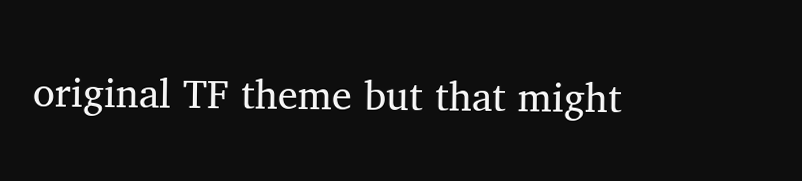original TF theme but that might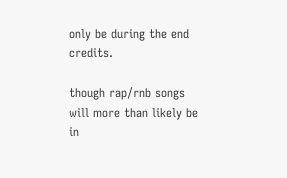only be during the end credits.

though rap/rnb songs will more than likely be in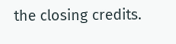the closing credits.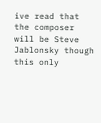ive read that the composer will be Steve Jablonsky though this only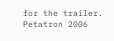for the trailer.
Petatron 2006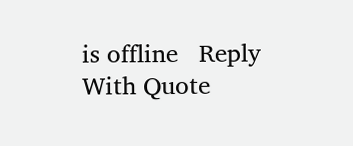is offline   Reply With Quote